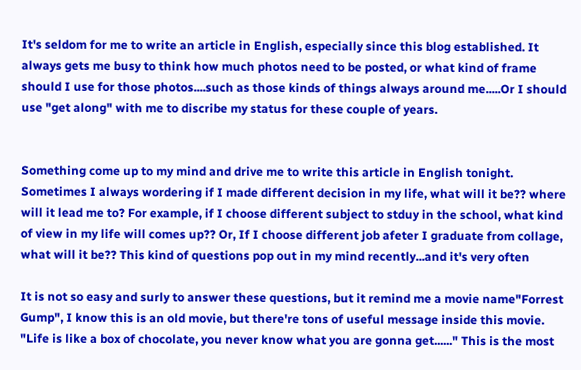It's seldom for me to write an article in English, especially since this blog established. It always gets me busy to think how much photos need to be posted, or what kind of frame should I use for those photos....such as those kinds of things always around me.....Or I should use "get along" with me to discribe my status for these couple of years.


Something come up to my mind and drive me to write this article in English tonight. Sometimes I always wordering if I made different decision in my life, what will it be?? where will it lead me to? For example, if I choose different subject to stduy in the school, what kind of view in my life will comes up?? Or, If I choose different job afeter I graduate from collage, what will it be?? This kind of questions pop out in my mind recently...and it's very often

It is not so easy and surly to answer these questions, but it remind me a movie name"Forrest Gump", I know this is an old movie, but there're tons of useful message inside this movie. "Life is like a box of chocolate, you never know what you are gonna get......" This is the most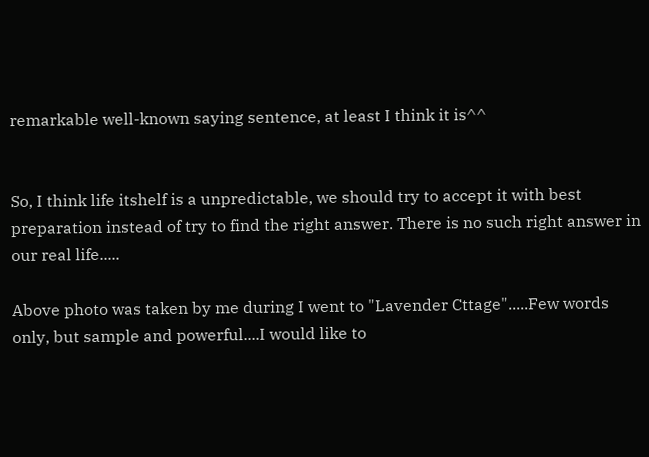remarkable well-known saying sentence, at least I think it is^^


So, I think life itshelf is a unpredictable, we should try to accept it with best preparation instead of try to find the right answer. There is no such right answer in our real life.....

Above photo was taken by me during I went to "Lavender Cttage".....Few words only, but sample and powerful....I would like to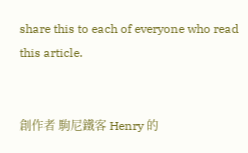share this to each of everyone who read this article.


創作者 駒尼鐵客 Henry 的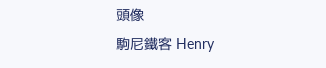頭像
駒尼鐵客 Henry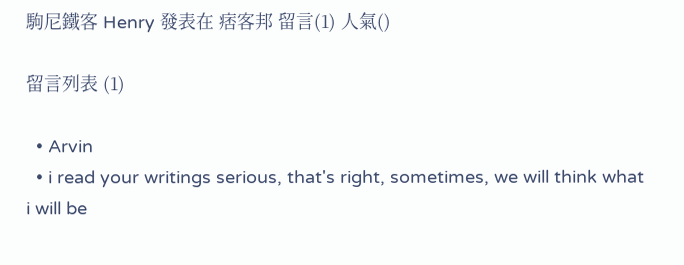駒尼鐵客 Henry 發表在 痞客邦 留言(1) 人氣()

留言列表 (1)

  • Arvin
  • i read your writings serious, that's right, sometimes, we will think what i will be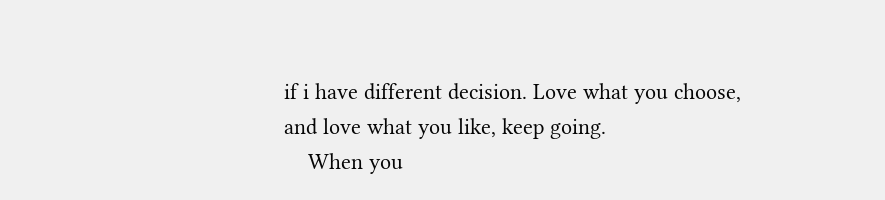if i have different decision. Love what you choose, and love what you like, keep going.
    When you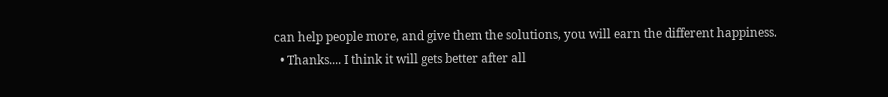can help people more, and give them the solutions, you will earn the different happiness.
  • Thanks.... I think it will gets better after all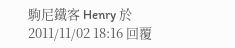駒尼鐵客 Henry 於 2011/11/02 18:16 回覆